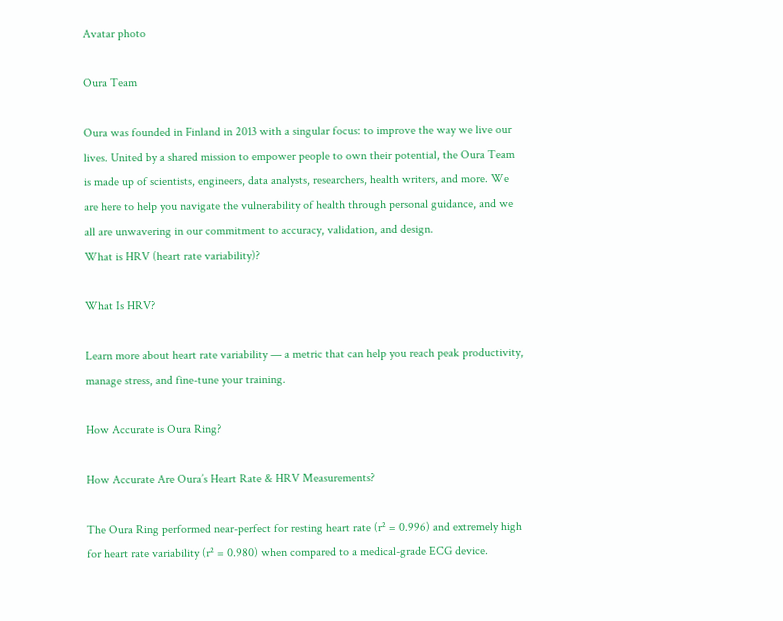Avatar photo

Oura Team

Oura was founded in Finland in 2013 with a singular focus: to improve the way we live our lives. United by a shared mission to empower people to own their potential, the Oura Team is made up of scientists, engineers, data analysts, researchers, health writers, and more. We are here to help you navigate the vulnerability of health through personal guidance, and we all are unwavering in our commitment to accuracy, validation, and design.
What is HRV (heart rate variability)?

What Is HRV?

Learn more about heart rate variability — a metric that can help you reach peak productivity, manage stress, and fine-tune your training.

How Accurate is Oura Ring?

How Accurate Are Oura’s Heart Rate & HRV Measurements?

The Oura Ring performed near-perfect for resting heart rate (r² = 0.996) and extremely high for heart rate variability (r² = 0.980) when compared to a medical-grade ECG device.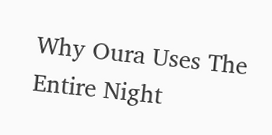Why Oura Uses The Entire Night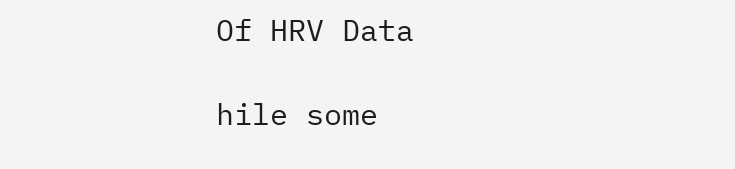Of HRV Data

hile some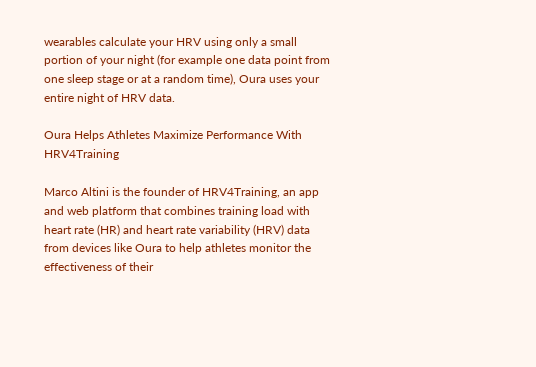wearables calculate your HRV using only a small portion of your night (for example one data point from one sleep stage or at a random time), Oura uses your entire night of HRV data.

Oura Helps Athletes Maximize Performance With HRV4Training

Marco Altini is the founder of HRV4Training, an app and web platform that combines training load with heart rate (HR) and heart rate variability (HRV) data from devices like Oura to help athletes monitor the effectiveness of their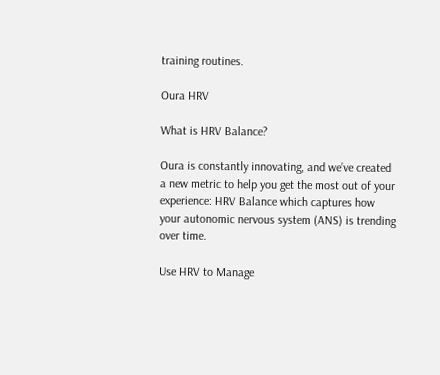training routines.

Oura HRV

What is HRV Balance?

Oura is constantly innovating, and we’ve created a new metric to help you get the most out of your experience: HRV Balance which captures how your autonomic nervous system (ANS) is trending over time.

Use HRV to Manage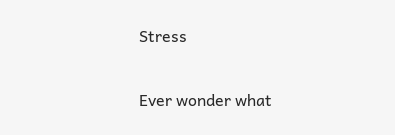Stress

Ever wonder what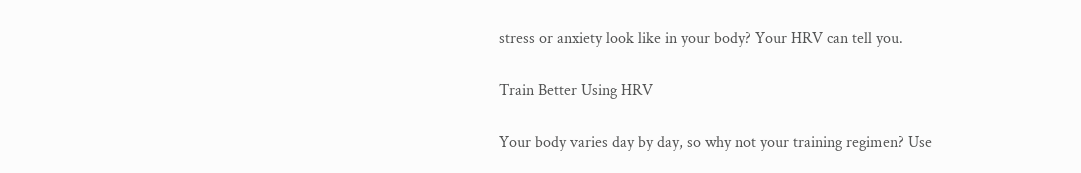stress or anxiety look like in your body? Your HRV can tell you.

Train Better Using HRV

Your body varies day by day, so why not your training regimen? Use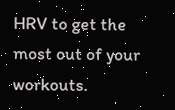HRV to get the most out of your workouts.